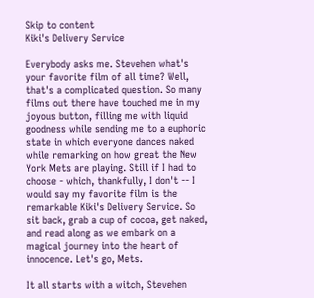Skip to content
Kiki's Delivery Service

Everybody asks me. Stevehen what's your favorite film of all time? Well, that's a complicated question. So many films out there have touched me in my joyous button, filling me with liquid goodness while sending me to a euphoric state in which everyone dances naked while remarking on how great the New York Mets are playing. Still if I had to choose - which, thankfully, I don't -- I would say my favorite film is the remarkable Kiki's Delivery Service. So sit back, grab a cup of cocoa, get naked, and read along as we embark on a magical journey into the heart of innocence. Let's go, Mets.

It all starts with a witch, Stevehen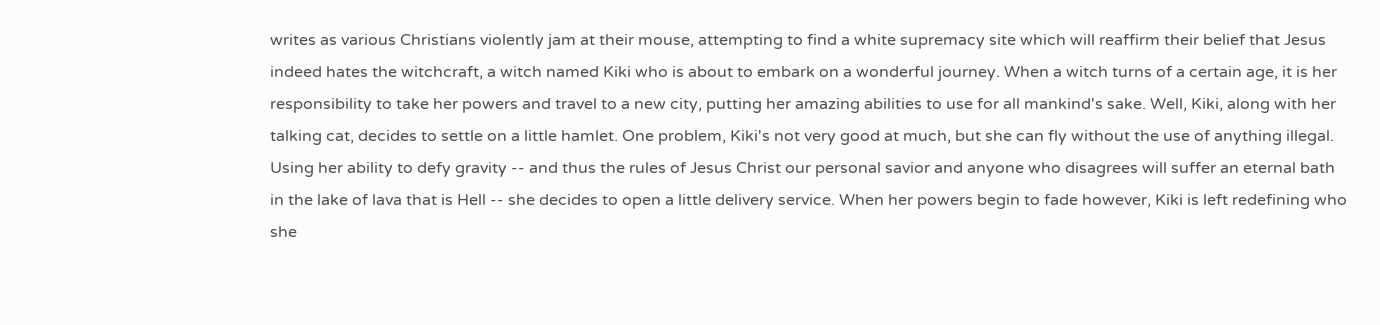writes as various Christians violently jam at their mouse, attempting to find a white supremacy site which will reaffirm their belief that Jesus indeed hates the witchcraft, a witch named Kiki who is about to embark on a wonderful journey. When a witch turns of a certain age, it is her responsibility to take her powers and travel to a new city, putting her amazing abilities to use for all mankind's sake. Well, Kiki, along with her talking cat, decides to settle on a little hamlet. One problem, Kiki's not very good at much, but she can fly without the use of anything illegal. Using her ability to defy gravity -- and thus the rules of Jesus Christ our personal savior and anyone who disagrees will suffer an eternal bath in the lake of lava that is Hell -- she decides to open a little delivery service. When her powers begin to fade however, Kiki is left redefining who she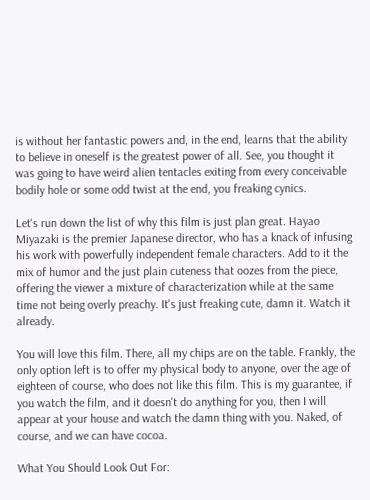is without her fantastic powers and, in the end, learns that the ability to believe in oneself is the greatest power of all. See, you thought it was going to have weird alien tentacles exiting from every conceivable bodily hole or some odd twist at the end, you freaking cynics.

Let's run down the list of why this film is just plan great. Hayao Miyazaki is the premier Japanese director, who has a knack of infusing his work with powerfully independent female characters. Add to it the mix of humor and the just plain cuteness that oozes from the piece, offering the viewer a mixture of characterization while at the same time not being overly preachy. It's just freaking cute, damn it. Watch it already.

You will love this film. There, all my chips are on the table. Frankly, the only option left is to offer my physical body to anyone, over the age of eighteen of course, who does not like this film. This is my guarantee, if you watch the film, and it doesn't do anything for you, then I will appear at your house and watch the damn thing with you. Naked, of course, and we can have cocoa.

What You Should Look Out For: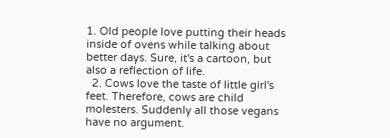1. Old people love putting their heads inside of ovens while talking about better days. Sure, it's a cartoon, but also a reflection of life.
  2. Cows love the taste of little girl's feet. Therefore, cows are child molesters. Suddenly all those vegans have no argument.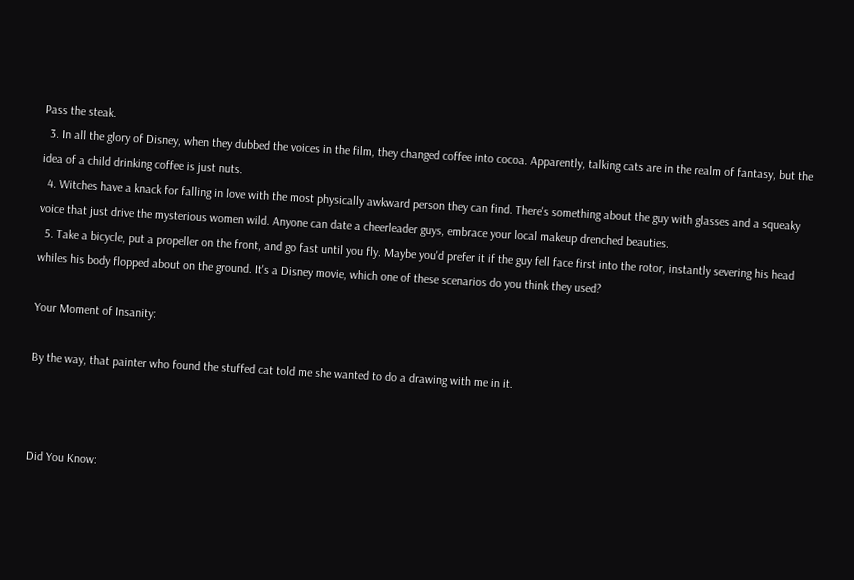Pass the steak.
  3. In all the glory of Disney, when they dubbed the voices in the film, they changed coffee into cocoa. Apparently, talking cats are in the realm of fantasy, but the idea of a child drinking coffee is just nuts.
  4. Witches have a knack for falling in love with the most physically awkward person they can find. There's something about the guy with glasses and a squeaky voice that just drive the mysterious women wild. Anyone can date a cheerleader guys, embrace your local makeup drenched beauties.
  5. Take a bicycle, put a propeller on the front, and go fast until you fly. Maybe you'd prefer it if the guy fell face first into the rotor, instantly severing his head whiles his body flopped about on the ground. It's a Disney movie, which one of these scenarios do you think they used?

Your Moment of Insanity:

By the way, that painter who found the stuffed cat told me she wanted to do a drawing with me in it.



Did You Know: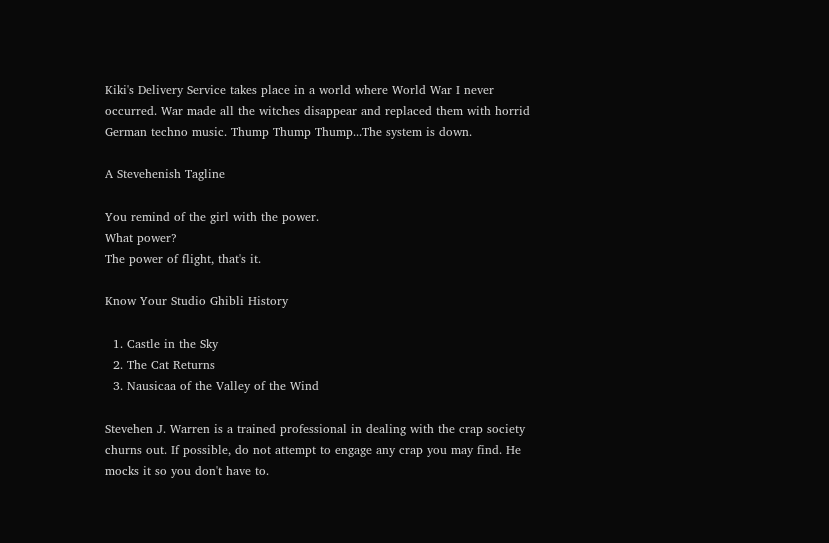Kiki's Delivery Service takes place in a world where World War I never occurred. War made all the witches disappear and replaced them with horrid German techno music. Thump Thump Thump...The system is down.

A Stevehenish Tagline

You remind of the girl with the power.
What power?
The power of flight, that's it.

Know Your Studio Ghibli History

  1. Castle in the Sky
  2. The Cat Returns
  3. Nausicaa of the Valley of the Wind

Stevehen J. Warren is a trained professional in dealing with the crap society churns out. If possible, do not attempt to engage any crap you may find. He mocks it so you don't have to.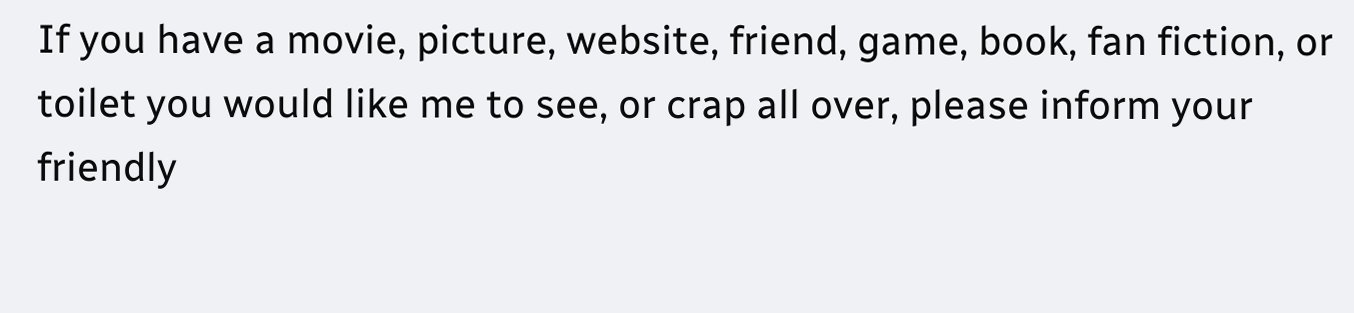If you have a movie, picture, website, friend, game, book, fan fiction, or toilet you would like me to see, or crap all over, please inform your friendly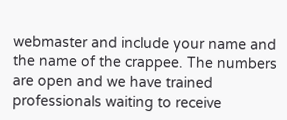webmaster and include your name and the name of the crappee. The numbers are open and we have trained professionals waiting to receive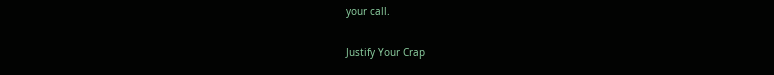your call.

Justify Your Crap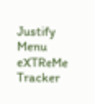Justify Menu
eXTReMe Tracker